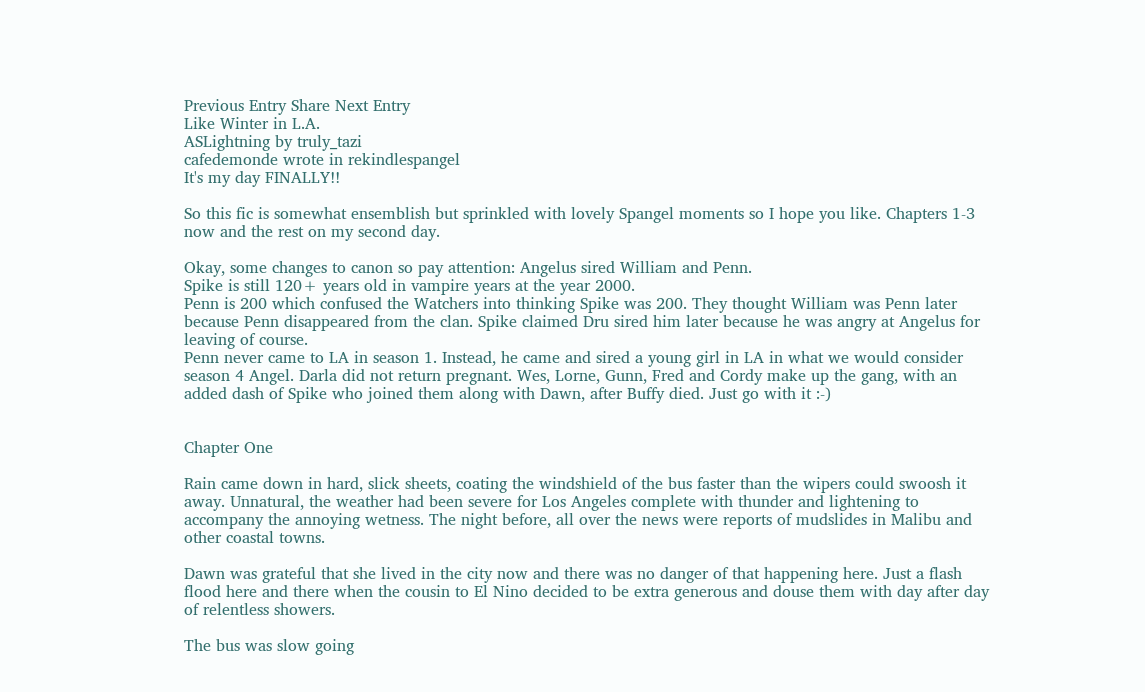Previous Entry Share Next Entry
Like Winter in L.A.
ASLightning by truly_tazi
cafedemonde wrote in rekindlespangel
It's my day FINALLY!!

So this fic is somewhat ensemblish but sprinkled with lovely Spangel moments so I hope you like. Chapters 1-3 now and the rest on my second day.

Okay, some changes to canon so pay attention: Angelus sired William and Penn.
Spike is still 120+ years old in vampire years at the year 2000.
Penn is 200 which confused the Watchers into thinking Spike was 200. They thought William was Penn later because Penn disappeared from the clan. Spike claimed Dru sired him later because he was angry at Angelus for leaving of course.
Penn never came to LA in season 1. Instead, he came and sired a young girl in LA in what we would consider season 4 Angel. Darla did not return pregnant. Wes, Lorne, Gunn, Fred and Cordy make up the gang, with an added dash of Spike who joined them along with Dawn, after Buffy died. Just go with it :-)


Chapter One

Rain came down in hard, slick sheets, coating the windshield of the bus faster than the wipers could swoosh it away. Unnatural, the weather had been severe for Los Angeles complete with thunder and lightening to accompany the annoying wetness. The night before, all over the news were reports of mudslides in Malibu and other coastal towns.

Dawn was grateful that she lived in the city now and there was no danger of that happening here. Just a flash flood here and there when the cousin to El Nino decided to be extra generous and douse them with day after day of relentless showers.

The bus was slow going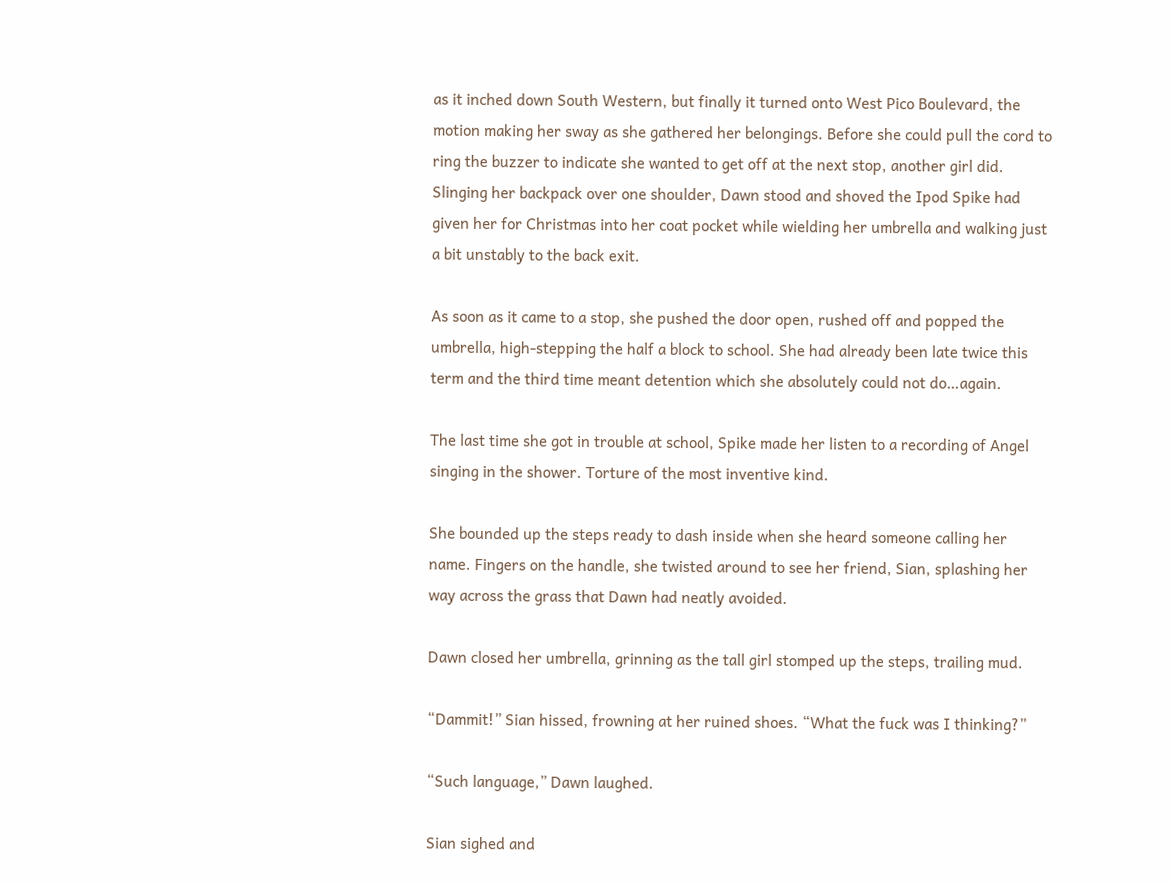as it inched down South Western, but finally it turned onto West Pico Boulevard, the motion making her sway as she gathered her belongings. Before she could pull the cord to ring the buzzer to indicate she wanted to get off at the next stop, another girl did. Slinging her backpack over one shoulder, Dawn stood and shoved the Ipod Spike had given her for Christmas into her coat pocket while wielding her umbrella and walking just a bit unstably to the back exit.

As soon as it came to a stop, she pushed the door open, rushed off and popped the umbrella, high-stepping the half a block to school. She had already been late twice this term and the third time meant detention which she absolutely could not do…again.

The last time she got in trouble at school, Spike made her listen to a recording of Angel singing in the shower. Torture of the most inventive kind.

She bounded up the steps ready to dash inside when she heard someone calling her name. Fingers on the handle, she twisted around to see her friend, Sian, splashing her way across the grass that Dawn had neatly avoided.

Dawn closed her umbrella, grinning as the tall girl stomped up the steps, trailing mud.

“Dammit!” Sian hissed, frowning at her ruined shoes. “What the fuck was I thinking?”

“Such language,” Dawn laughed.

Sian sighed and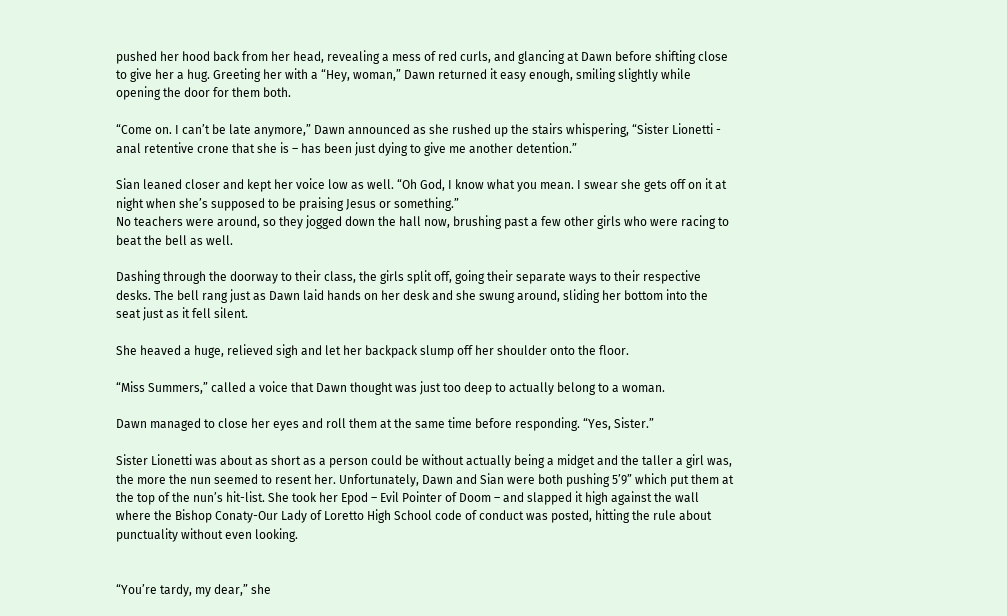pushed her hood back from her head, revealing a mess of red curls, and glancing at Dawn before shifting close to give her a hug. Greeting her with a “Hey, woman,” Dawn returned it easy enough, smiling slightly while opening the door for them both.

“Come on. I can’t be late anymore,” Dawn announced as she rushed up the stairs whispering, “Sister Lionetti - anal retentive crone that she is – has been just dying to give me another detention.”

Sian leaned closer and kept her voice low as well. “Oh God, I know what you mean. I swear she gets off on it at night when she’s supposed to be praising Jesus or something.”
No teachers were around, so they jogged down the hall now, brushing past a few other girls who were racing to beat the bell as well.

Dashing through the doorway to their class, the girls split off, going their separate ways to their respective desks. The bell rang just as Dawn laid hands on her desk and she swung around, sliding her bottom into the seat just as it fell silent.

She heaved a huge, relieved sigh and let her backpack slump off her shoulder onto the floor.

“Miss Summers,” called a voice that Dawn thought was just too deep to actually belong to a woman.

Dawn managed to close her eyes and roll them at the same time before responding. “Yes, Sister.”

Sister Lionetti was about as short as a person could be without actually being a midget and the taller a girl was, the more the nun seemed to resent her. Unfortunately, Dawn and Sian were both pushing 5’9” which put them at the top of the nun’s hit-list. She took her Epod – Evil Pointer of Doom – and slapped it high against the wall where the Bishop Conaty-Our Lady of Loretto High School code of conduct was posted, hitting the rule about punctuality without even looking.


“You’re tardy, my dear,” she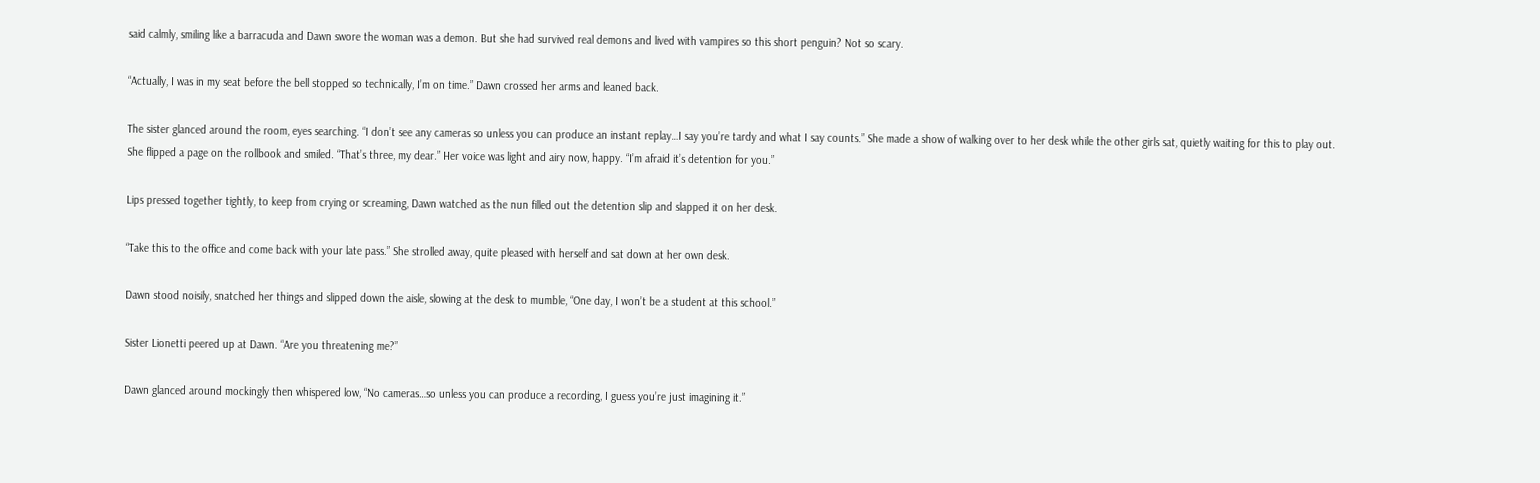said calmly, smiling like a barracuda and Dawn swore the woman was a demon. But she had survived real demons and lived with vampires so this short penguin? Not so scary.

“Actually, I was in my seat before the bell stopped so technically, I’m on time.” Dawn crossed her arms and leaned back.

The sister glanced around the room, eyes searching. “I don’t see any cameras so unless you can produce an instant replay…I say you’re tardy and what I say counts.” She made a show of walking over to her desk while the other girls sat, quietly waiting for this to play out. She flipped a page on the rollbook and smiled. “That’s three, my dear.” Her voice was light and airy now, happy. “I’m afraid it’s detention for you.”

Lips pressed together tightly, to keep from crying or screaming, Dawn watched as the nun filled out the detention slip and slapped it on her desk.

“Take this to the office and come back with your late pass.” She strolled away, quite pleased with herself and sat down at her own desk.

Dawn stood noisily, snatched her things and slipped down the aisle, slowing at the desk to mumble, “One day, I won’t be a student at this school.”

Sister Lionetti peered up at Dawn. “Are you threatening me?”

Dawn glanced around mockingly then whispered low, “No cameras…so unless you can produce a recording, I guess you’re just imagining it.”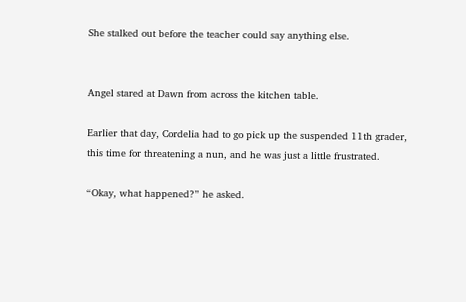She stalked out before the teacher could say anything else.


Angel stared at Dawn from across the kitchen table.

Earlier that day, Cordelia had to go pick up the suspended 11th grader, this time for threatening a nun, and he was just a little frustrated.

“Okay, what happened?” he asked.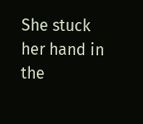She stuck her hand in the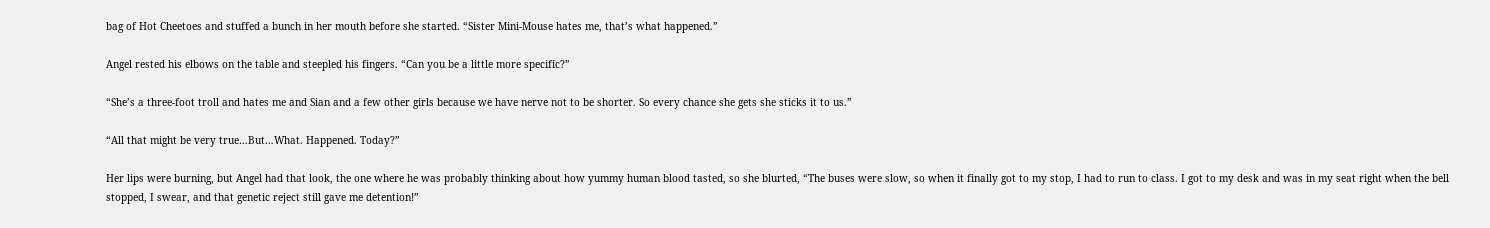bag of Hot Cheetoes and stuffed a bunch in her mouth before she started. “Sister Mini-Mouse hates me, that’s what happened.”

Angel rested his elbows on the table and steepled his fingers. “Can you be a little more specific?”

“She’s a three-foot troll and hates me and Sian and a few other girls because we have nerve not to be shorter. So every chance she gets she sticks it to us.”

“All that might be very true…But…What. Happened. Today?”

Her lips were burning, but Angel had that look, the one where he was probably thinking about how yummy human blood tasted, so she blurted, “The buses were slow, so when it finally got to my stop, I had to run to class. I got to my desk and was in my seat right when the bell stopped, I swear, and that genetic reject still gave me detention!”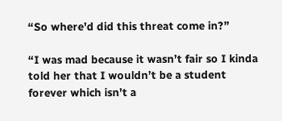“So where’d did this threat come in?”

“I was mad because it wasn’t fair so I kinda told her that I wouldn’t be a student forever which isn’t a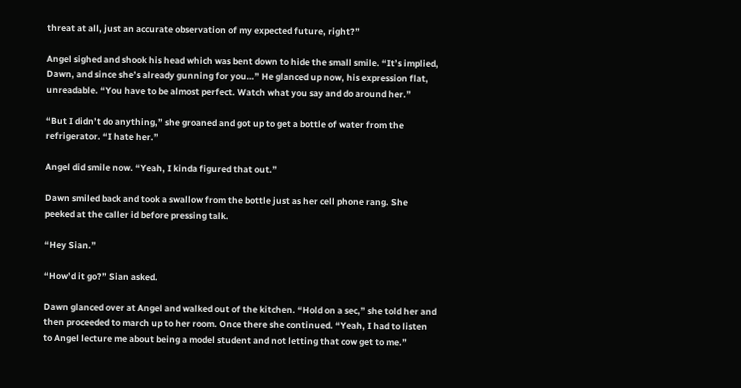threat at all, just an accurate observation of my expected future, right?”

Angel sighed and shook his head which was bent down to hide the small smile. “It’s implied, Dawn, and since she’s already gunning for you…” He glanced up now, his expression flat, unreadable. “You have to be almost perfect. Watch what you say and do around her.”

“But I didn’t do anything,” she groaned and got up to get a bottle of water from the refrigerator. “I hate her.”

Angel did smile now. “Yeah, I kinda figured that out.”

Dawn smiled back and took a swallow from the bottle just as her cell phone rang. She peeked at the caller id before pressing talk.

“Hey Sian.”

“How’d it go?” Sian asked.

Dawn glanced over at Angel and walked out of the kitchen. “Hold on a sec,” she told her and then proceeded to march up to her room. Once there she continued. “Yeah, I had to listen to Angel lecture me about being a model student and not letting that cow get to me.”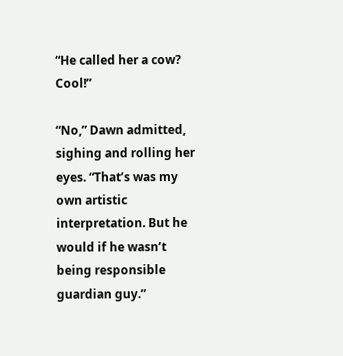“He called her a cow? Cool!”

“No,” Dawn admitted, sighing and rolling her eyes. “That’s was my own artistic interpretation. But he would if he wasn’t being responsible guardian guy.”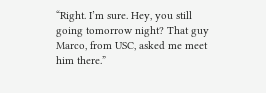“Right. I’m sure. Hey, you still going tomorrow night? That guy Marco, from USC, asked me meet him there.”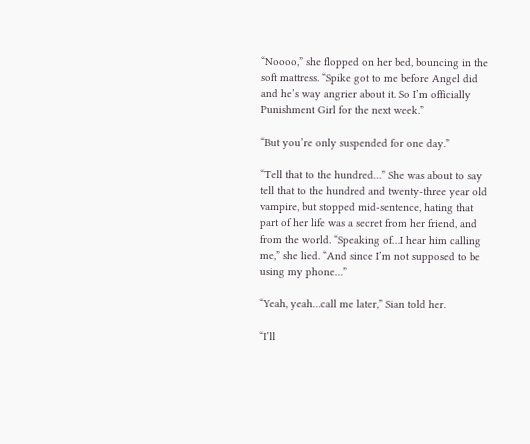“Noooo,” she flopped on her bed, bouncing in the soft mattress. “Spike got to me before Angel did and he’s way angrier about it. So I’m officially Punishment Girl for the next week.”

“But you’re only suspended for one day.”

“Tell that to the hundred…” She was about to say tell that to the hundred and twenty-three year old vampire, but stopped mid-sentence, hating that part of her life was a secret from her friend, and from the world. “Speaking of…I hear him calling me,” she lied. “And since I’m not supposed to be using my phone…”

“Yeah, yeah…call me later,” Sian told her.

“I’ll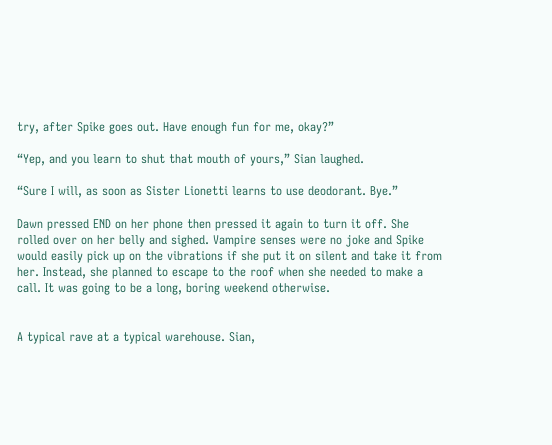try, after Spike goes out. Have enough fun for me, okay?”

“Yep, and you learn to shut that mouth of yours,” Sian laughed.

“Sure I will, as soon as Sister Lionetti learns to use deodorant. Bye.”

Dawn pressed END on her phone then pressed it again to turn it off. She rolled over on her belly and sighed. Vampire senses were no joke and Spike would easily pick up on the vibrations if she put it on silent and take it from her. Instead, she planned to escape to the roof when she needed to make a call. It was going to be a long, boring weekend otherwise.


A typical rave at a typical warehouse. Sian,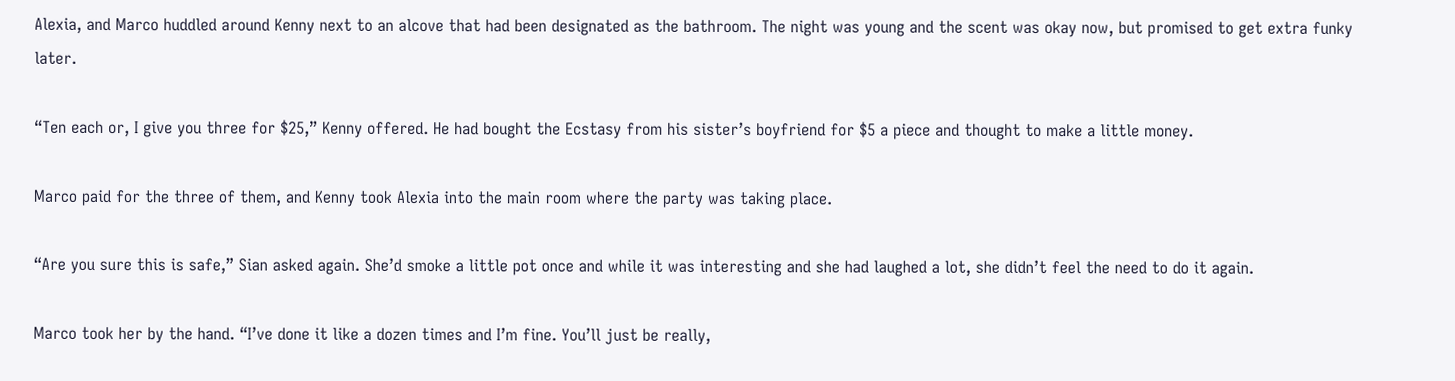Alexia, and Marco huddled around Kenny next to an alcove that had been designated as the bathroom. The night was young and the scent was okay now, but promised to get extra funky later.

“Ten each or, I give you three for $25,” Kenny offered. He had bought the Ecstasy from his sister’s boyfriend for $5 a piece and thought to make a little money.

Marco paid for the three of them, and Kenny took Alexia into the main room where the party was taking place.

“Are you sure this is safe,” Sian asked again. She’d smoke a little pot once and while it was interesting and she had laughed a lot, she didn’t feel the need to do it again.

Marco took her by the hand. “I’ve done it like a dozen times and I’m fine. You’ll just be really,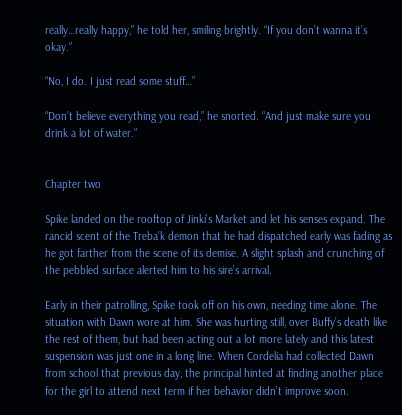really…really happy,” he told her, smiling brightly. “If you don’t wanna it’s okay.”

“No, I do. I just read some stuff…”

“Don’t believe everything you read,” he snorted. “And just make sure you drink a lot of water.”


Chapter two

Spike landed on the rooftop of Jinki’s Market and let his senses expand. The rancid scent of the Treba’k demon that he had dispatched early was fading as he got farther from the scene of its demise. A slight splash and crunching of the pebbled surface alerted him to his sire’s arrival.

Early in their patrolling, Spike took off on his own, needing time alone. The situation with Dawn wore at him. She was hurting still, over Buffy’s death like the rest of them, but had been acting out a lot more lately and this latest suspension was just one in a long line. When Cordelia had collected Dawn from school that previous day, the principal hinted at finding another place for the girl to attend next term if her behavior didn’t improve soon.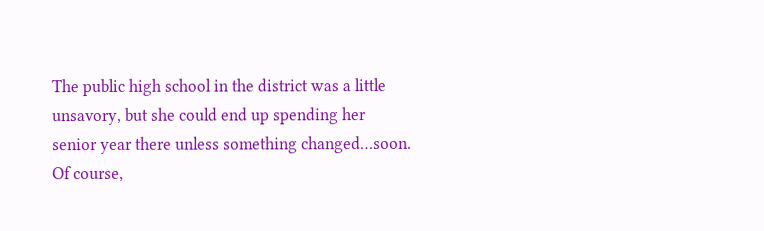The public high school in the district was a little unsavory, but she could end up spending her senior year there unless something changed…soon. Of course,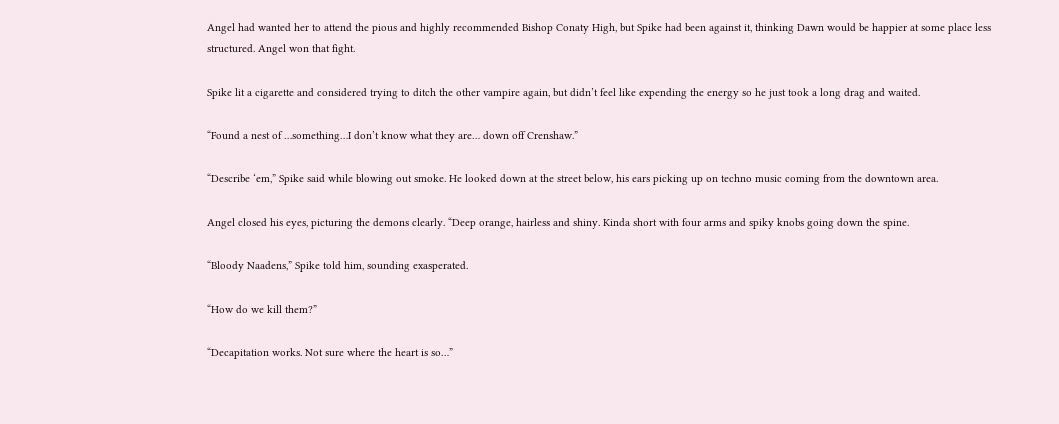Angel had wanted her to attend the pious and highly recommended Bishop Conaty High, but Spike had been against it, thinking Dawn would be happier at some place less structured. Angel won that fight.

Spike lit a cigarette and considered trying to ditch the other vampire again, but didn’t feel like expending the energy so he just took a long drag and waited.

“Found a nest of …something…I don’t know what they are… down off Crenshaw.”

“Describe ‘em,” Spike said while blowing out smoke. He looked down at the street below, his ears picking up on techno music coming from the downtown area.

Angel closed his eyes, picturing the demons clearly. “Deep orange, hairless and shiny. Kinda short with four arms and spiky knobs going down the spine.

“Bloody Naadens,” Spike told him, sounding exasperated.

“How do we kill them?”

“Decapitation works. Not sure where the heart is so…”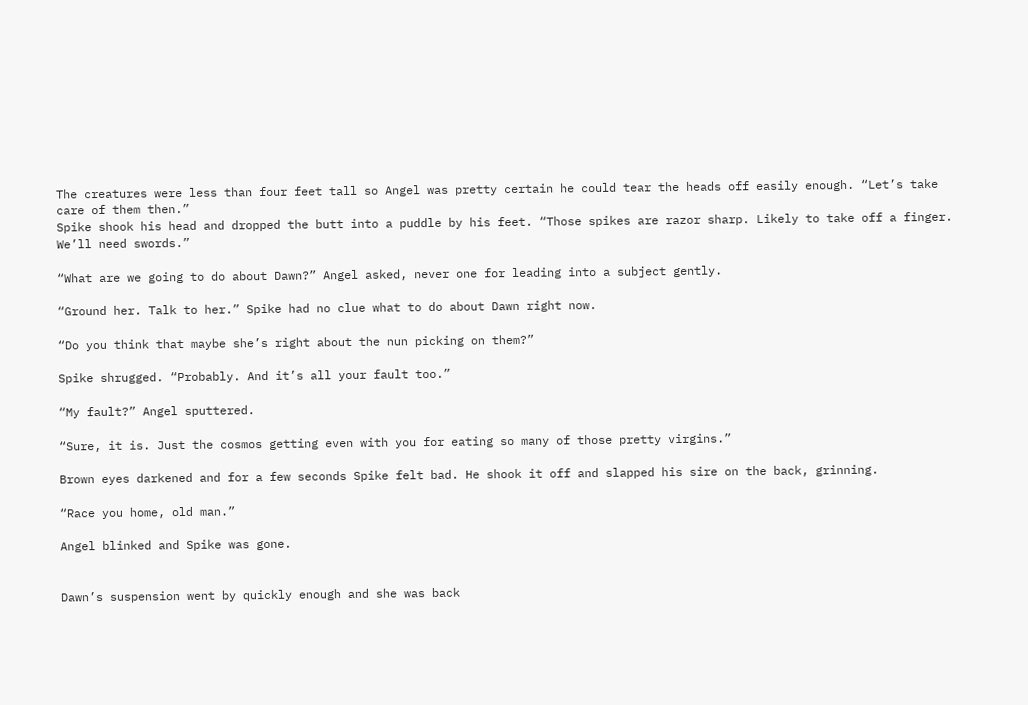The creatures were less than four feet tall so Angel was pretty certain he could tear the heads off easily enough. “Let’s take care of them then.”
Spike shook his head and dropped the butt into a puddle by his feet. “Those spikes are razor sharp. Likely to take off a finger. We’ll need swords.”

“What are we going to do about Dawn?” Angel asked, never one for leading into a subject gently.

“Ground her. Talk to her.” Spike had no clue what to do about Dawn right now.

“Do you think that maybe she’s right about the nun picking on them?”

Spike shrugged. “Probably. And it’s all your fault too.”

“My fault?” Angel sputtered.

“Sure, it is. Just the cosmos getting even with you for eating so many of those pretty virgins.”

Brown eyes darkened and for a few seconds Spike felt bad. He shook it off and slapped his sire on the back, grinning.

“Race you home, old man.”

Angel blinked and Spike was gone.


Dawn’s suspension went by quickly enough and she was back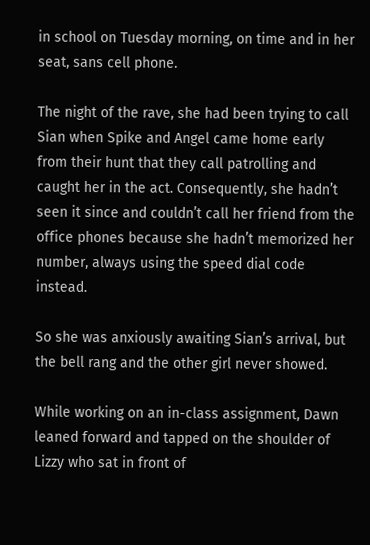in school on Tuesday morning, on time and in her seat, sans cell phone.

The night of the rave, she had been trying to call Sian when Spike and Angel came home early from their hunt that they call patrolling and caught her in the act. Consequently, she hadn’t seen it since and couldn’t call her friend from the office phones because she hadn’t memorized her number, always using the speed dial code instead.

So she was anxiously awaiting Sian’s arrival, but the bell rang and the other girl never showed.

While working on an in-class assignment, Dawn leaned forward and tapped on the shoulder of Lizzy who sat in front of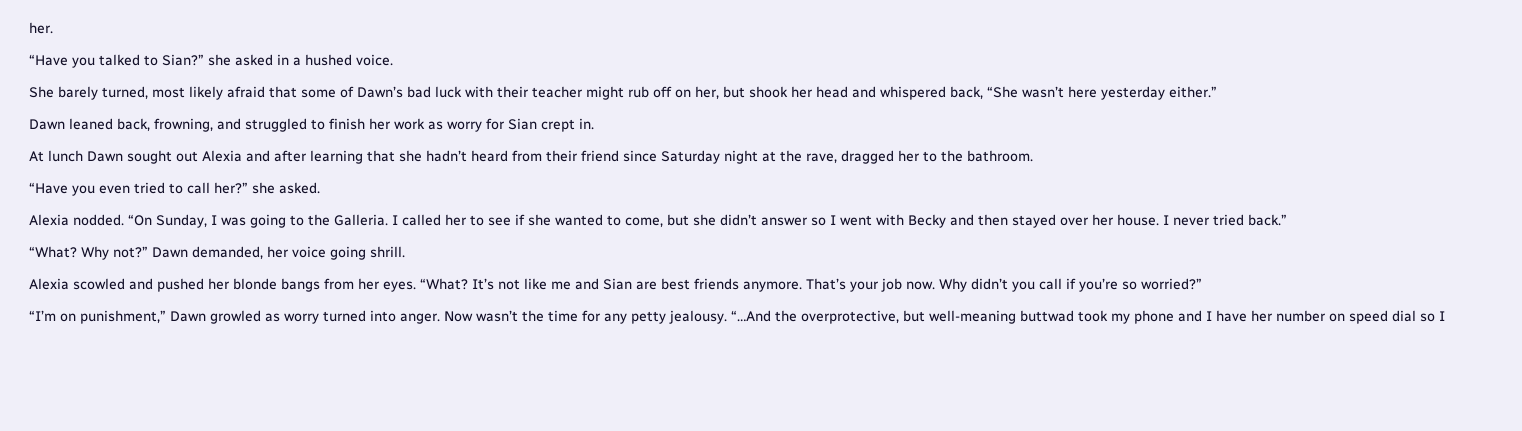her.

“Have you talked to Sian?” she asked in a hushed voice.

She barely turned, most likely afraid that some of Dawn’s bad luck with their teacher might rub off on her, but shook her head and whispered back, “She wasn’t here yesterday either.”

Dawn leaned back, frowning, and struggled to finish her work as worry for Sian crept in.

At lunch Dawn sought out Alexia and after learning that she hadn’t heard from their friend since Saturday night at the rave, dragged her to the bathroom.

“Have you even tried to call her?” she asked.

Alexia nodded. “On Sunday, I was going to the Galleria. I called her to see if she wanted to come, but she didn’t answer so I went with Becky and then stayed over her house. I never tried back.”

“What? Why not?” Dawn demanded, her voice going shrill.

Alexia scowled and pushed her blonde bangs from her eyes. “What? It’s not like me and Sian are best friends anymore. That’s your job now. Why didn’t you call if you’re so worried?”

“I’m on punishment,” Dawn growled as worry turned into anger. Now wasn’t the time for any petty jealousy. “…And the overprotective, but well-meaning buttwad took my phone and I have her number on speed dial so I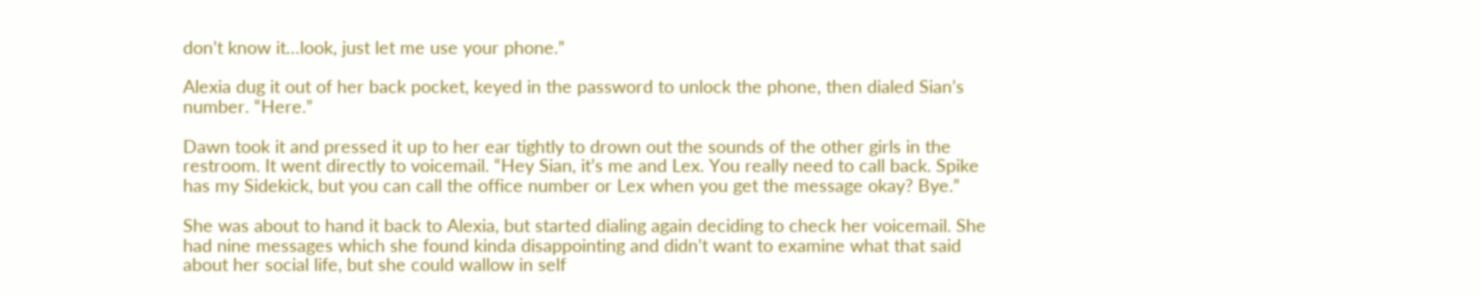don’t know it…look, just let me use your phone.”

Alexia dug it out of her back pocket, keyed in the password to unlock the phone, then dialed Sian’s number. “Here.”

Dawn took it and pressed it up to her ear tightly to drown out the sounds of the other girls in the restroom. It went directly to voicemail. “Hey Sian, it’s me and Lex. You really need to call back. Spike has my Sidekick, but you can call the office number or Lex when you get the message okay? Bye.”

She was about to hand it back to Alexia, but started dialing again deciding to check her voicemail. She had nine messages which she found kinda disappointing and didn’t want to examine what that said about her social life, but she could wallow in self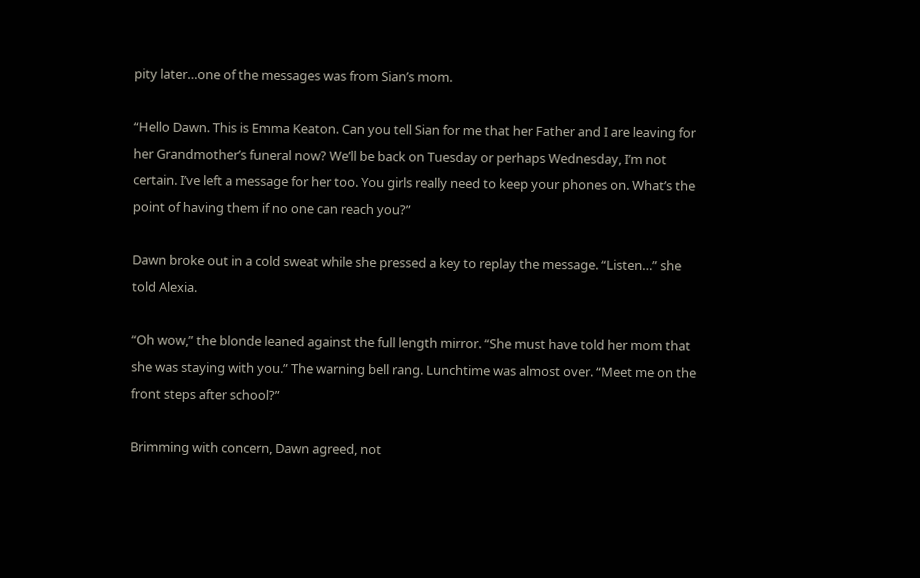pity later…one of the messages was from Sian’s mom.

“Hello Dawn. This is Emma Keaton. Can you tell Sian for me that her Father and I are leaving for her Grandmother’s funeral now? We’ll be back on Tuesday or perhaps Wednesday, I’m not certain. I’ve left a message for her too. You girls really need to keep your phones on. What’s the point of having them if no one can reach you?”

Dawn broke out in a cold sweat while she pressed a key to replay the message. “Listen…” she told Alexia.

“Oh wow,” the blonde leaned against the full length mirror. “She must have told her mom that she was staying with you.” The warning bell rang. Lunchtime was almost over. “Meet me on the front steps after school?”

Brimming with concern, Dawn agreed, not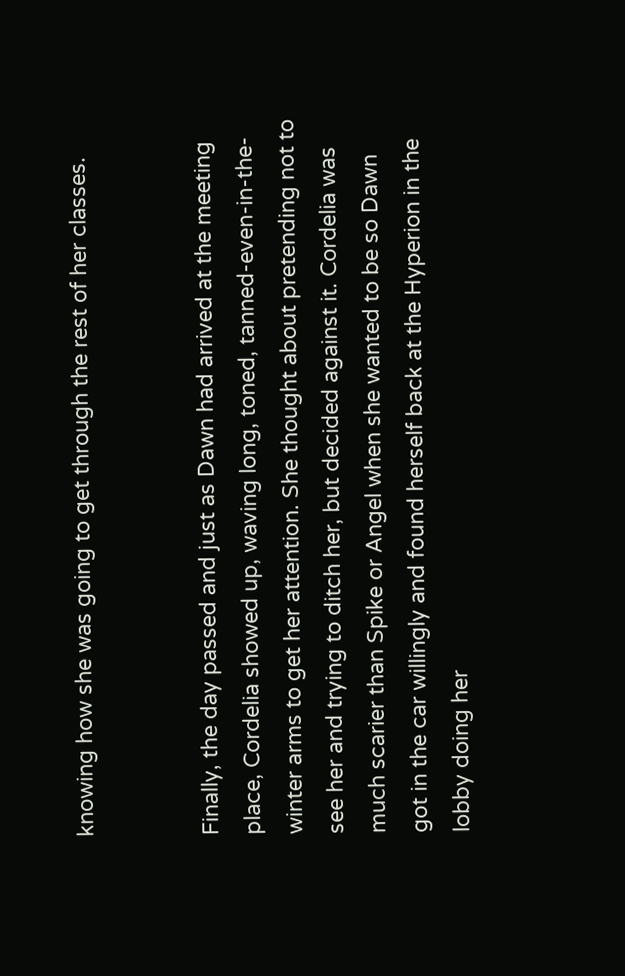knowing how she was going to get through the rest of her classes.


Finally, the day passed and just as Dawn had arrived at the meeting place, Cordelia showed up, waving long, toned, tanned-even-in-the-winter arms to get her attention. She thought about pretending not to see her and trying to ditch her, but decided against it. Cordelia was much scarier than Spike or Angel when she wanted to be so Dawn got in the car willingly and found herself back at the Hyperion in the lobby doing her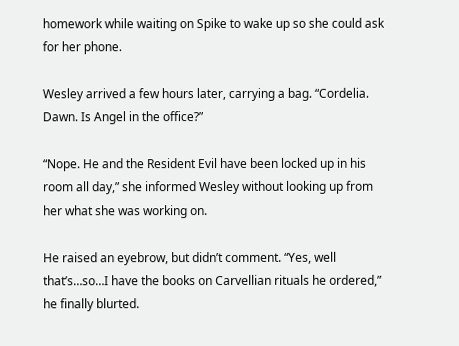homework while waiting on Spike to wake up so she could ask for her phone.

Wesley arrived a few hours later, carrying a bag. “Cordelia. Dawn. Is Angel in the office?”

“Nope. He and the Resident Evil have been locked up in his room all day,” she informed Wesley without looking up from her what she was working on.

He raised an eyebrow, but didn’t comment. “Yes, well that’s…so…I have the books on Carvellian rituals he ordered,” he finally blurted.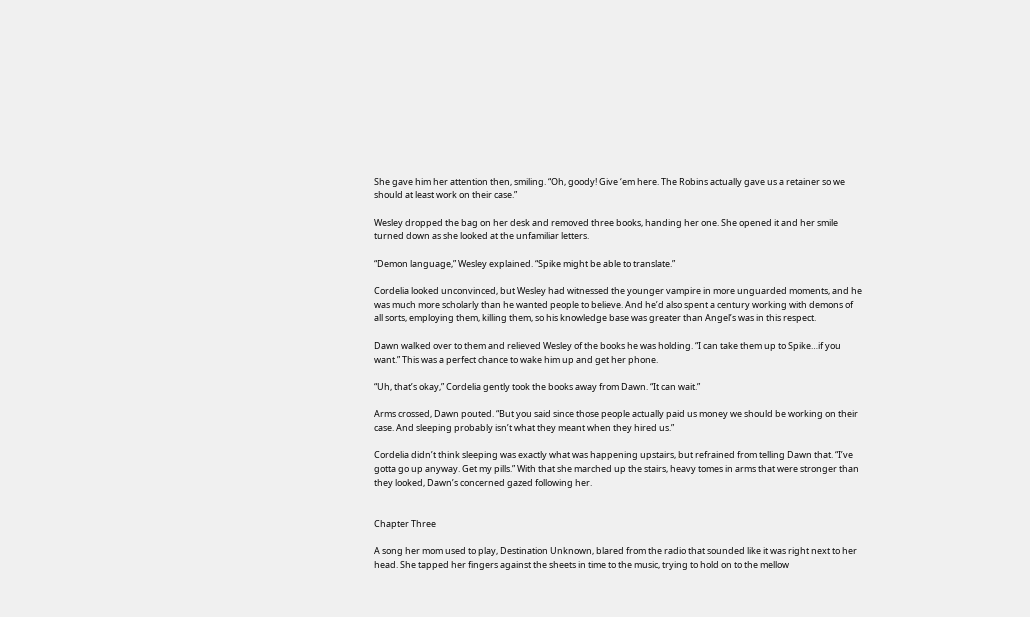She gave him her attention then, smiling. “Oh, goody! Give ‘em here. The Robins actually gave us a retainer so we should at least work on their case.”

Wesley dropped the bag on her desk and removed three books, handing her one. She opened it and her smile turned down as she looked at the unfamiliar letters.

“Demon language,” Wesley explained. “Spike might be able to translate.”

Cordelia looked unconvinced, but Wesley had witnessed the younger vampire in more unguarded moments, and he was much more scholarly than he wanted people to believe. And he’d also spent a century working with demons of all sorts, employing them, killing them, so his knowledge base was greater than Angel’s was in this respect.

Dawn walked over to them and relieved Wesley of the books he was holding. “I can take them up to Spike…if you want.” This was a perfect chance to wake him up and get her phone.

“Uh, that’s okay,” Cordelia gently took the books away from Dawn. “It can wait.”

Arms crossed, Dawn pouted. “But you said since those people actually paid us money we should be working on their case. And sleeping probably isn’t what they meant when they hired us.”

Cordelia didn’t think sleeping was exactly what was happening upstairs, but refrained from telling Dawn that. “I’ve gotta go up anyway. Get my pills.” With that she marched up the stairs, heavy tomes in arms that were stronger than they looked, Dawn’s concerned gazed following her.


Chapter Three

A song her mom used to play, Destination Unknown, blared from the radio that sounded like it was right next to her head. She tapped her fingers against the sheets in time to the music, trying to hold on to the mellow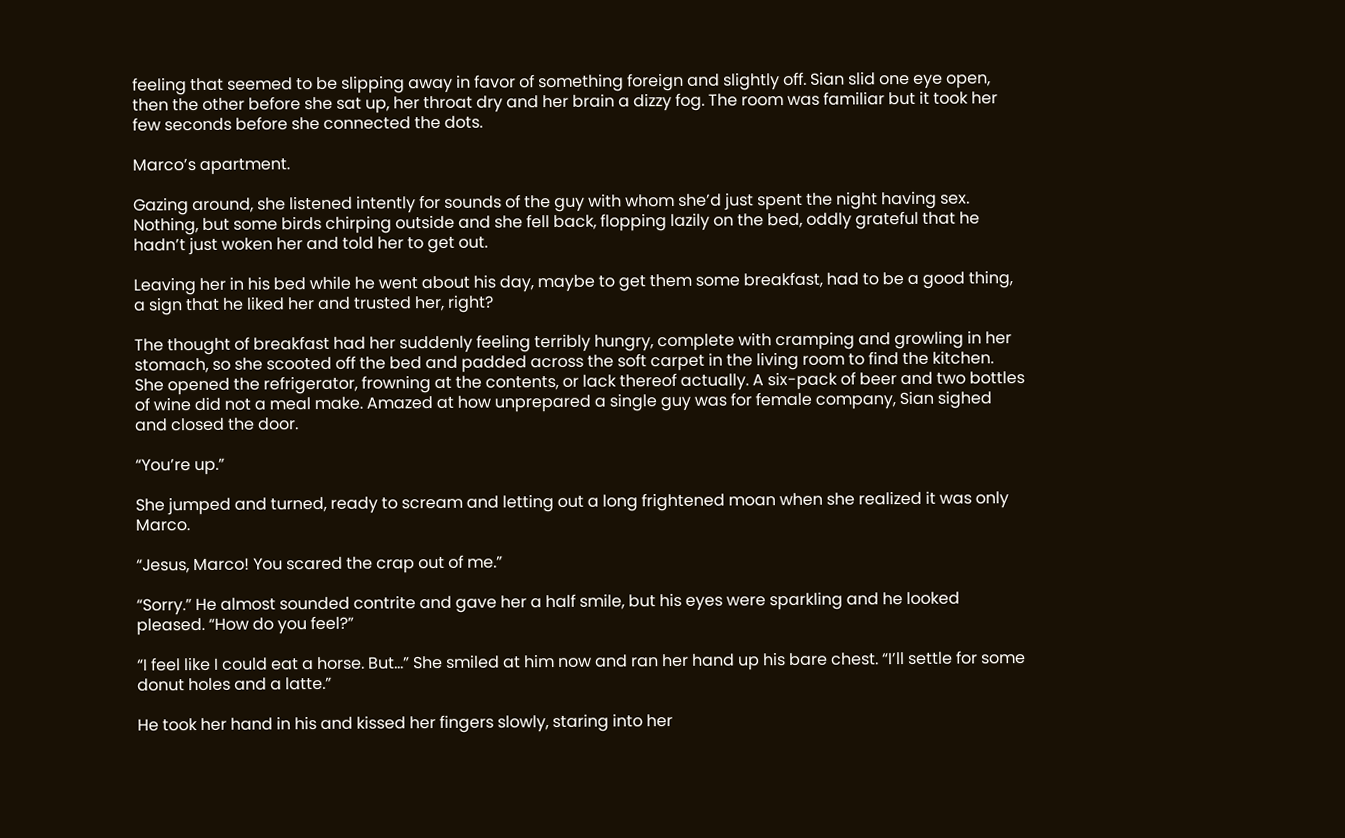feeling that seemed to be slipping away in favor of something foreign and slightly off. Sian slid one eye open, then the other before she sat up, her throat dry and her brain a dizzy fog. The room was familiar but it took her few seconds before she connected the dots.

Marco’s apartment.

Gazing around, she listened intently for sounds of the guy with whom she’d just spent the night having sex. Nothing, but some birds chirping outside and she fell back, flopping lazily on the bed, oddly grateful that he hadn’t just woken her and told her to get out.

Leaving her in his bed while he went about his day, maybe to get them some breakfast, had to be a good thing, a sign that he liked her and trusted her, right?

The thought of breakfast had her suddenly feeling terribly hungry, complete with cramping and growling in her stomach, so she scooted off the bed and padded across the soft carpet in the living room to find the kitchen. She opened the refrigerator, frowning at the contents, or lack thereof actually. A six-pack of beer and two bottles of wine did not a meal make. Amazed at how unprepared a single guy was for female company, Sian sighed and closed the door.

“You’re up.”

She jumped and turned, ready to scream and letting out a long frightened moan when she realized it was only Marco.

“Jesus, Marco! You scared the crap out of me.”

“Sorry.” He almost sounded contrite and gave her a half smile, but his eyes were sparkling and he looked pleased. “How do you feel?”

“I feel like I could eat a horse. But…” She smiled at him now and ran her hand up his bare chest. “I’ll settle for some donut holes and a latte.”

He took her hand in his and kissed her fingers slowly, staring into her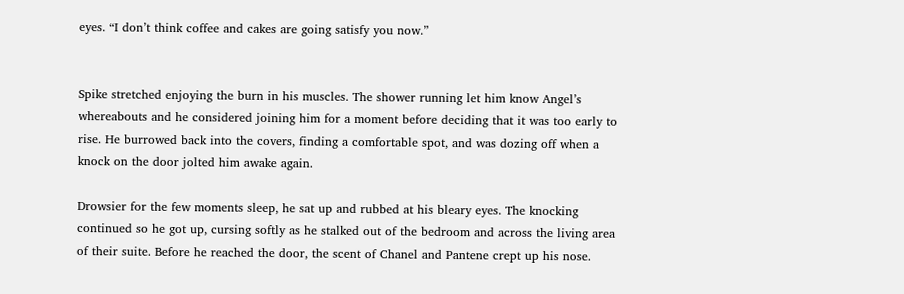eyes. “I don’t think coffee and cakes are going satisfy you now.”


Spike stretched enjoying the burn in his muscles. The shower running let him know Angel’s whereabouts and he considered joining him for a moment before deciding that it was too early to rise. He burrowed back into the covers, finding a comfortable spot, and was dozing off when a knock on the door jolted him awake again.

Drowsier for the few moments sleep, he sat up and rubbed at his bleary eyes. The knocking continued so he got up, cursing softly as he stalked out of the bedroom and across the living area of their suite. Before he reached the door, the scent of Chanel and Pantene crept up his nose.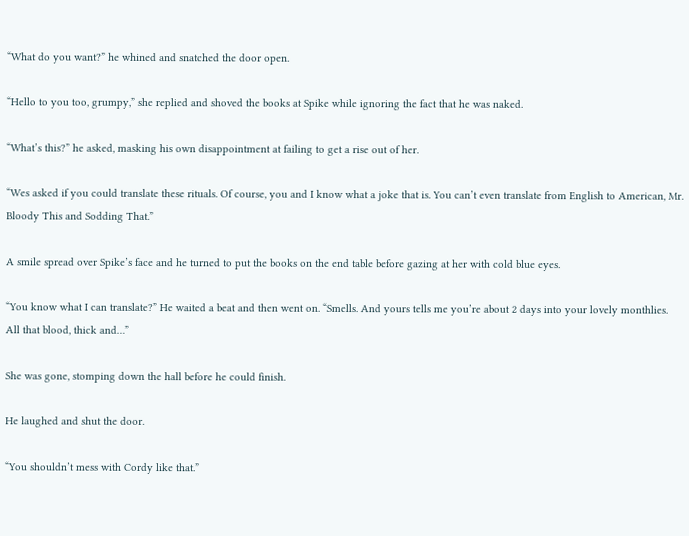“What do you want?” he whined and snatched the door open.

“Hello to you too, grumpy,” she replied and shoved the books at Spike while ignoring the fact that he was naked.

“What’s this?” he asked, masking his own disappointment at failing to get a rise out of her.

“Wes asked if you could translate these rituals. Of course, you and I know what a joke that is. You can’t even translate from English to American, Mr. Bloody This and Sodding That.”

A smile spread over Spike’s face and he turned to put the books on the end table before gazing at her with cold blue eyes.

“You know what I can translate?” He waited a beat and then went on. “Smells. And yours tells me you’re about 2 days into your lovely monthlies. All that blood, thick and…”

She was gone, stomping down the hall before he could finish.

He laughed and shut the door.

“You shouldn’t mess with Cordy like that.”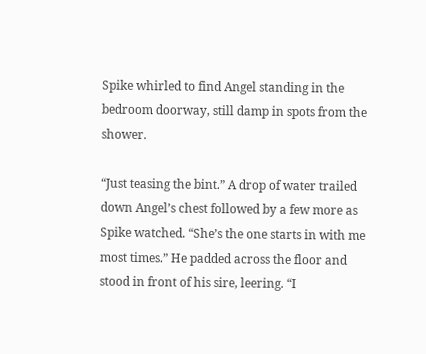Spike whirled to find Angel standing in the bedroom doorway, still damp in spots from the shower.

“Just teasing the bint.” A drop of water trailed down Angel’s chest followed by a few more as Spike watched. “She’s the one starts in with me most times.” He padded across the floor and stood in front of his sire, leering. “I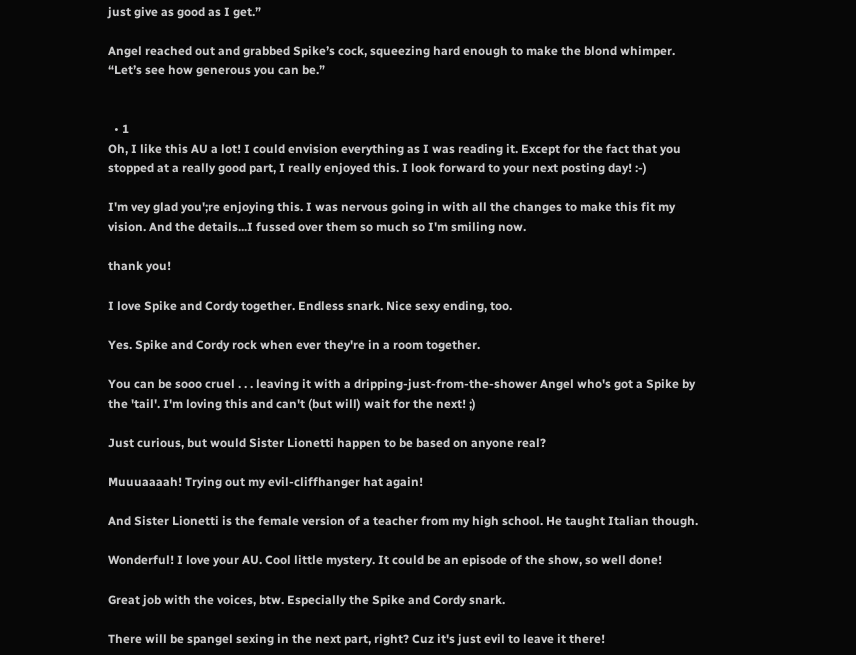just give as good as I get.”

Angel reached out and grabbed Spike’s cock, squeezing hard enough to make the blond whimper. “Let’s see how generous you can be.”


  • 1
Oh, I like this AU a lot! I could envision everything as I was reading it. Except for the fact that you stopped at a really good part, I really enjoyed this. I look forward to your next posting day! :-)

I'm vey glad you';re enjoying this. I was nervous going in with all the changes to make this fit my vision. And the details...I fussed over them so much so I'm smiling now.

thank you!

I love Spike and Cordy together. Endless snark. Nice sexy ending, too.

Yes. Spike and Cordy rock when ever they're in a room together.

You can be sooo cruel . . . leaving it with a dripping-just-from-the-shower Angel who's got a Spike by the 'tail'. I'm loving this and can't (but will) wait for the next! ;)

Just curious, but would Sister Lionetti happen to be based on anyone real?

Muuuaaaah! Trying out my evil-cliffhanger hat again!

And Sister Lionetti is the female version of a teacher from my high school. He taught Italian though.

Wonderful! I love your AU. Cool little mystery. It could be an episode of the show, so well done!

Great job with the voices, btw. Especially the Spike and Cordy snark.

There will be spangel sexing in the next part, right? Cuz it's just evil to leave it there!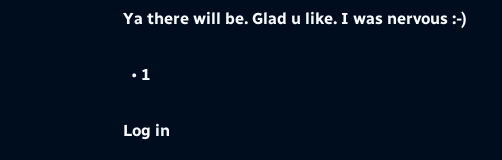Ya there will be. Glad u like. I was nervous :-)

  • 1

Log in